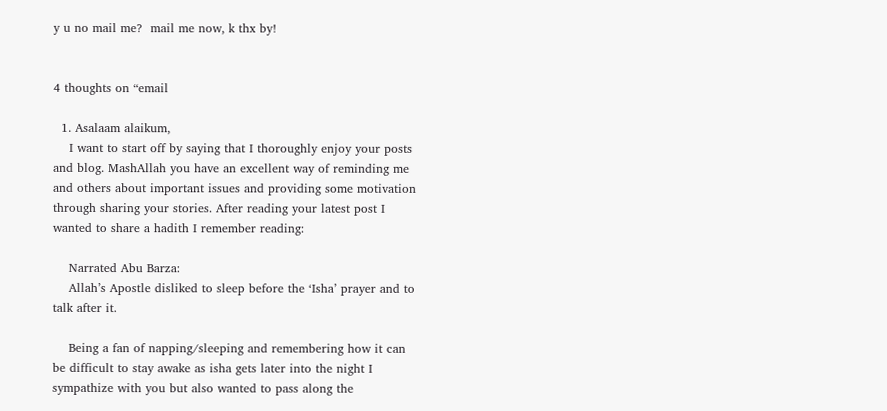y u no mail me?  mail me now, k thx by!


4 thoughts on “email

  1. Asalaam alaikum,
    I want to start off by saying that I thoroughly enjoy your posts and blog. MashAllah you have an excellent way of reminding me and others about important issues and providing some motivation through sharing your stories. After reading your latest post I wanted to share a hadith I remember reading:

    Narrated Abu Barza:
    Allah’s Apostle disliked to sleep before the ‘Isha’ prayer and to talk after it.

    Being a fan of napping/sleeping and remembering how it can be difficult to stay awake as isha gets later into the night I sympathize with you but also wanted to pass along the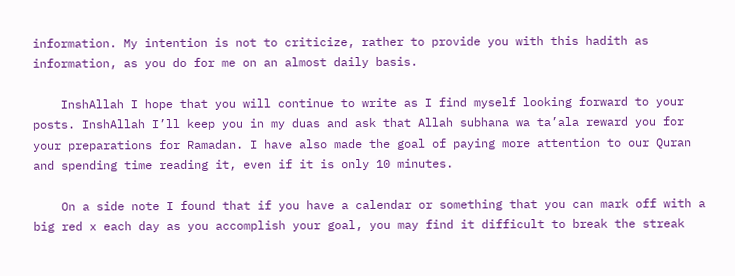information. My intention is not to criticize, rather to provide you with this hadith as information, as you do for me on an almost daily basis.

    InshAllah I hope that you will continue to write as I find myself looking forward to your posts. InshAllah I’ll keep you in my duas and ask that Allah subhana wa ta’ala reward you for your preparations for Ramadan. I have also made the goal of paying more attention to our Quran and spending time reading it, even if it is only 10 minutes.

    On a side note I found that if you have a calendar or something that you can mark off with a big red x each day as you accomplish your goal, you may find it difficult to break the streak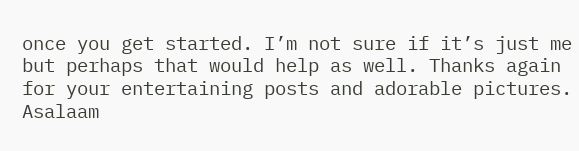once you get started. I’m not sure if it’s just me but perhaps that would help as well. Thanks again for your entertaining posts and adorable pictures. Asalaam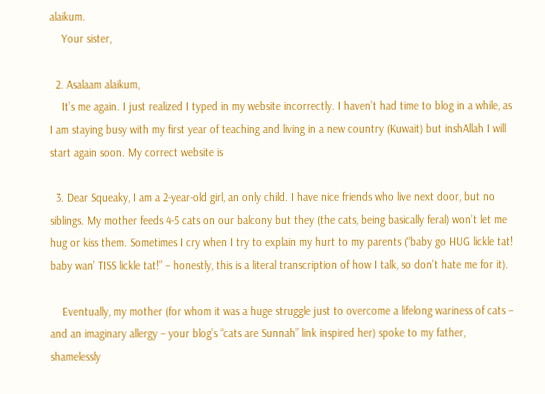alaikum.
    Your sister,

  2. Asalaam alaikum,
    It’s me again. I just realized I typed in my website incorrectly. I haven’t had time to blog in a while, as I am staying busy with my first year of teaching and living in a new country (Kuwait) but inshAllah I will start again soon. My correct website is

  3. Dear Squeaky, I am a 2-year-old girl, an only child. I have nice friends who live next door, but no siblings. My mother feeds 4-5 cats on our balcony but they (the cats, being basically feral) won’t let me hug or kiss them. Sometimes I cry when I try to explain my hurt to my parents (“baby go HUG lickle tat! baby wan’ TISS lickle tat!” – honestly, this is a literal transcription of how I talk, so don’t hate me for it).

    Eventually, my mother (for whom it was a huge struggle just to overcome a lifelong wariness of cats – and an imaginary allergy – your blog’s “cats are Sunnah” link inspired her) spoke to my father, shamelessly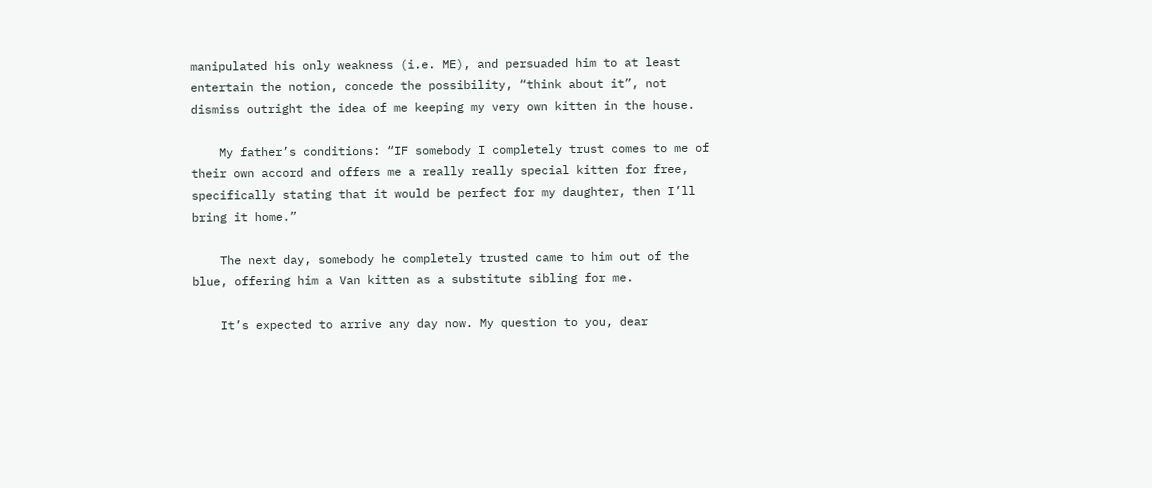manipulated his only weakness (i.e. ME), and persuaded him to at least entertain the notion, concede the possibility, “think about it”, not dismiss outright the idea of me keeping my very own kitten in the house.

    My father’s conditions: “IF somebody I completely trust comes to me of their own accord and offers me a really really special kitten for free, specifically stating that it would be perfect for my daughter, then I’ll bring it home.”

    The next day, somebody he completely trusted came to him out of the blue, offering him a Van kitten as a substitute sibling for me.

    It’s expected to arrive any day now. My question to you, dear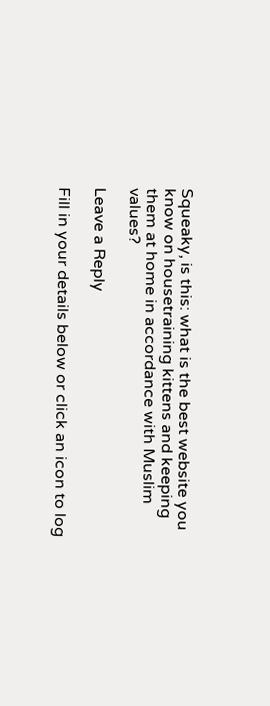Squeaky, is this: what is the best website you know on housetraining kittens and keeping them at home in accordance with Muslim values?

Leave a Reply

Fill in your details below or click an icon to log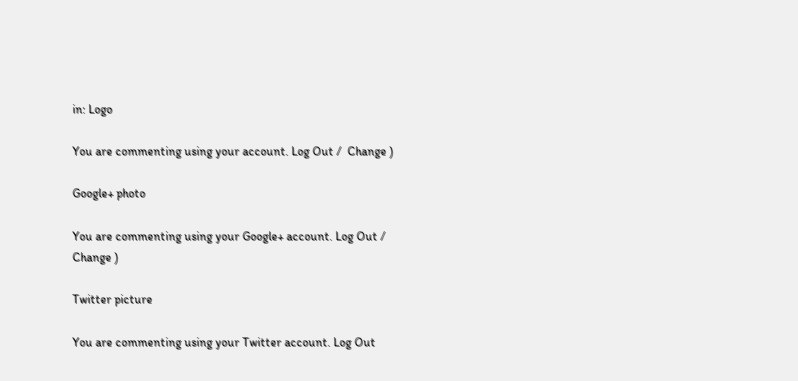in: Logo

You are commenting using your account. Log Out /  Change )

Google+ photo

You are commenting using your Google+ account. Log Out /  Change )

Twitter picture

You are commenting using your Twitter account. Log Out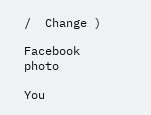/  Change )

Facebook photo

You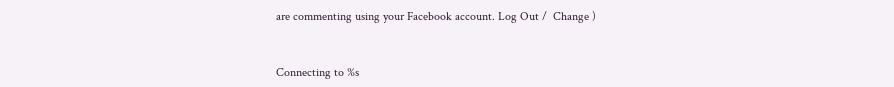are commenting using your Facebook account. Log Out /  Change )


Connecting to %s